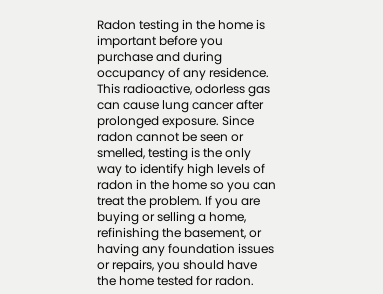Radon testing in the home is important before you purchase and during occupancy of any residence. This radioactive, odorless gas can cause lung cancer after prolonged exposure. Since radon cannot be seen or smelled, testing is the only way to identify high levels of radon in the home so you can treat the problem. If you are buying or selling a home, refinishing the basement, or having any foundation issues or repairs, you should have the home tested for radon.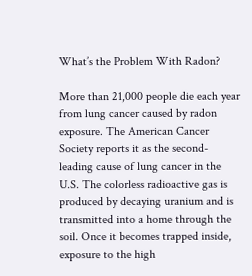What’s the Problem With Radon?

More than 21,000 people die each year from lung cancer caused by radon exposure. The American Cancer Society reports it as the second-leading cause of lung cancer in the U.S. The colorless radioactive gas is produced by decaying uranium and is transmitted into a home through the soil. Once it becomes trapped inside, exposure to the high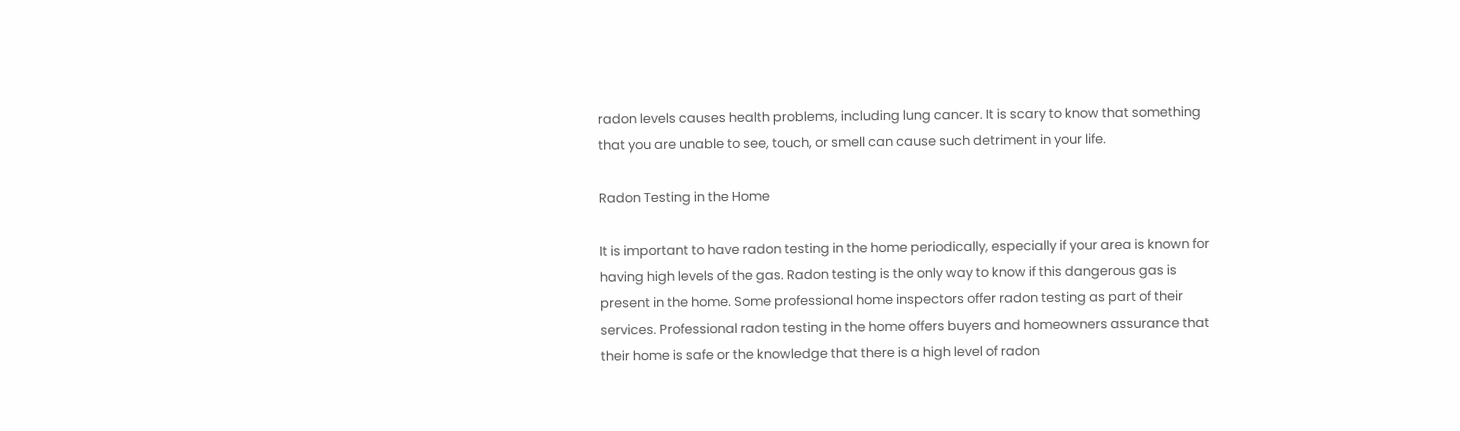radon levels causes health problems, including lung cancer. It is scary to know that something that you are unable to see, touch, or smell can cause such detriment in your life.

Radon Testing in the Home

It is important to have radon testing in the home periodically, especially if your area is known for having high levels of the gas. Radon testing is the only way to know if this dangerous gas is present in the home. Some professional home inspectors offer radon testing as part of their services. Professional radon testing in the home offers buyers and homeowners assurance that their home is safe or the knowledge that there is a high level of radon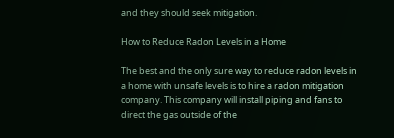and they should seek mitigation.

How to Reduce Radon Levels in a Home

The best and the only sure way to reduce radon levels in a home with unsafe levels is to hire a radon mitigation company. This company will install piping and fans to direct the gas outside of the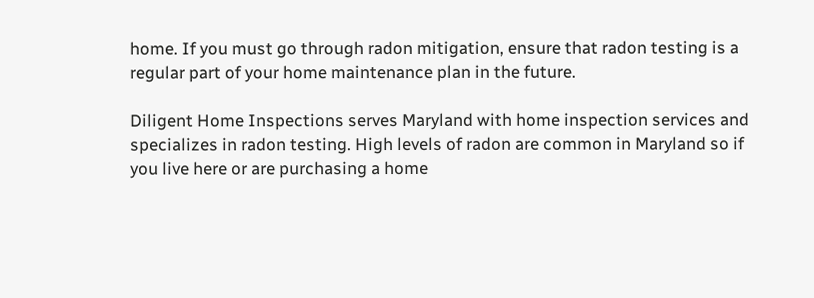home. If you must go through radon mitigation, ensure that radon testing is a regular part of your home maintenance plan in the future.

Diligent Home Inspections serves Maryland with home inspection services and specializes in radon testing. High levels of radon are common in Maryland so if you live here or are purchasing a home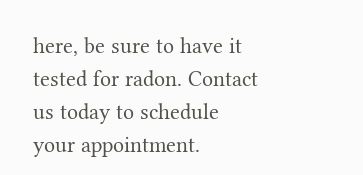here, be sure to have it tested for radon. Contact us today to schedule your appointment.